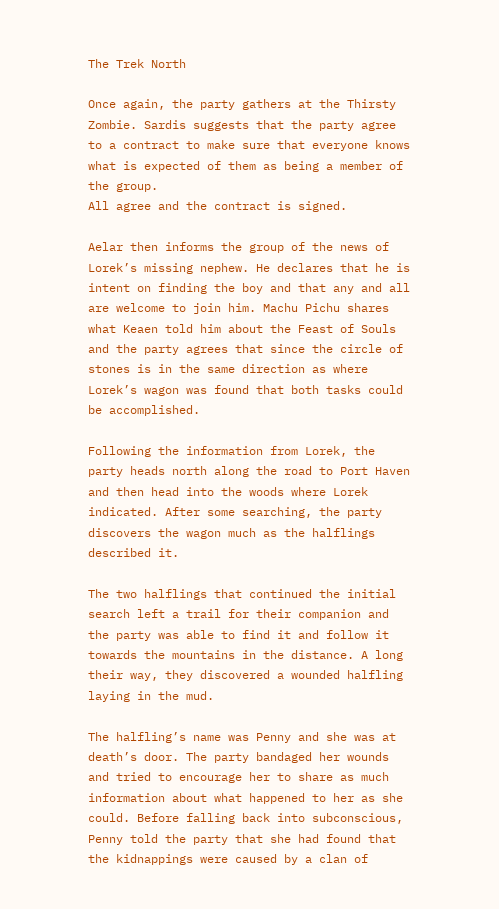The Trek North

Once again, the party gathers at the Thirsty Zombie. Sardis suggests that the party agree to a contract to make sure that everyone knows what is expected of them as being a member of the group.
All agree and the contract is signed.

Aelar then informs the group of the news of Lorek’s missing nephew. He declares that he is intent on finding the boy and that any and all are welcome to join him. Machu Pichu shares what Keaen told him about the Feast of Souls and the party agrees that since the circle of stones is in the same direction as where Lorek’s wagon was found that both tasks could be accomplished.

Following the information from Lorek, the party heads north along the road to Port Haven and then head into the woods where Lorek indicated. After some searching, the party discovers the wagon much as the halflings described it.

The two halflings that continued the initial search left a trail for their companion and the party was able to find it and follow it towards the mountains in the distance. A long their way, they discovered a wounded halfling laying in the mud.

The halfling’s name was Penny and she was at death’s door. The party bandaged her wounds and tried to encourage her to share as much information about what happened to her as she could. Before falling back into subconscious, Penny told the party that she had found that the kidnappings were caused by a clan of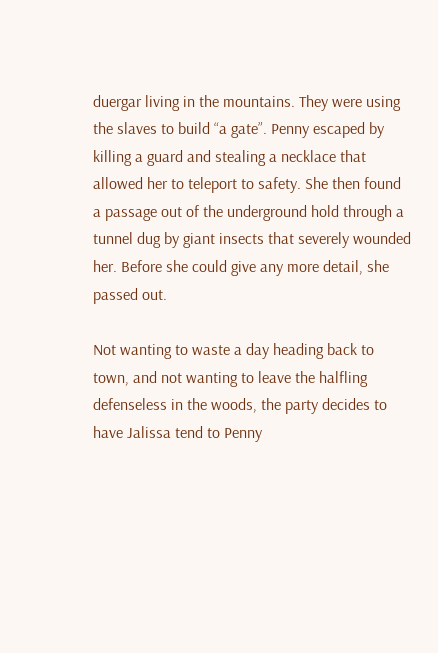duergar living in the mountains. They were using the slaves to build “a gate”. Penny escaped by killing a guard and stealing a necklace that allowed her to teleport to safety. She then found a passage out of the underground hold through a tunnel dug by giant insects that severely wounded her. Before she could give any more detail, she passed out.

Not wanting to waste a day heading back to town, and not wanting to leave the halfling defenseless in the woods, the party decides to have Jalissa tend to Penny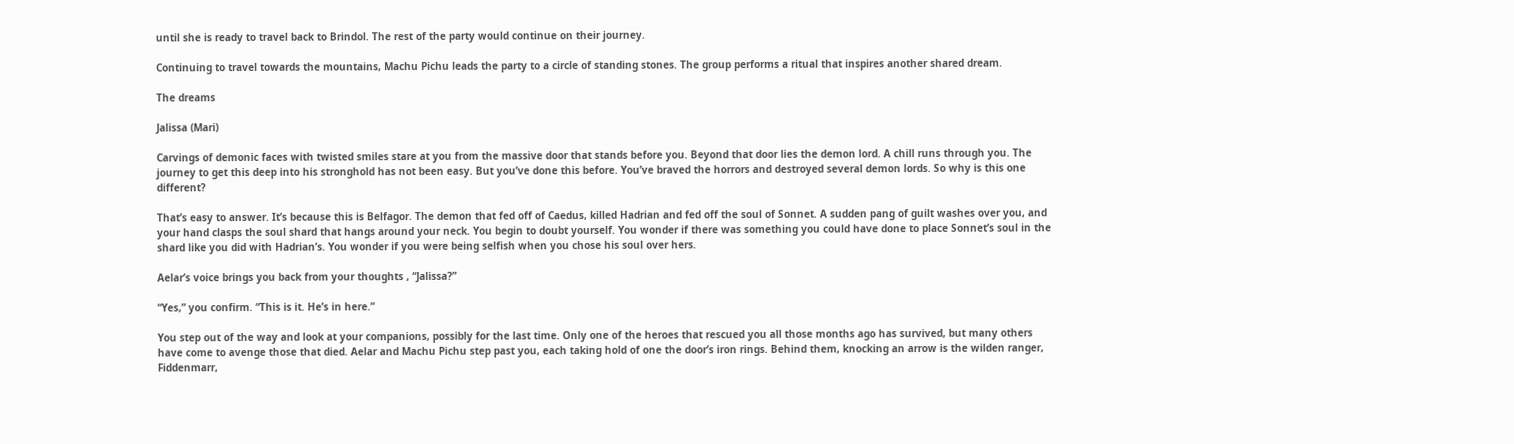until she is ready to travel back to Brindol. The rest of the party would continue on their journey.

Continuing to travel towards the mountains, Machu Pichu leads the party to a circle of standing stones. The group performs a ritual that inspires another shared dream.

The dreams

Jalissa (Mari)

Carvings of demonic faces with twisted smiles stare at you from the massive door that stands before you. Beyond that door lies the demon lord. A chill runs through you. The journey to get this deep into his stronghold has not been easy. But you’ve done this before. You’ve braved the horrors and destroyed several demon lords. So why is this one different?

That’s easy to answer. It’s because this is Belfagor. The demon that fed off of Caedus, killed Hadrian and fed off the soul of Sonnet. A sudden pang of guilt washes over you, and your hand clasps the soul shard that hangs around your neck. You begin to doubt yourself. You wonder if there was something you could have done to place Sonnet’s soul in the shard like you did with Hadrian’s. You wonder if you were being selfish when you chose his soul over hers.

Aelar’s voice brings you back from your thoughts , “Jalissa?”

“Yes,” you confirm. “This is it. He’s in here.”

You step out of the way and look at your companions, possibly for the last time. Only one of the heroes that rescued you all those months ago has survived, but many others have come to avenge those that died. Aelar and Machu Pichu step past you, each taking hold of one the door’s iron rings. Behind them, knocking an arrow is the wilden ranger, Fiddenmarr,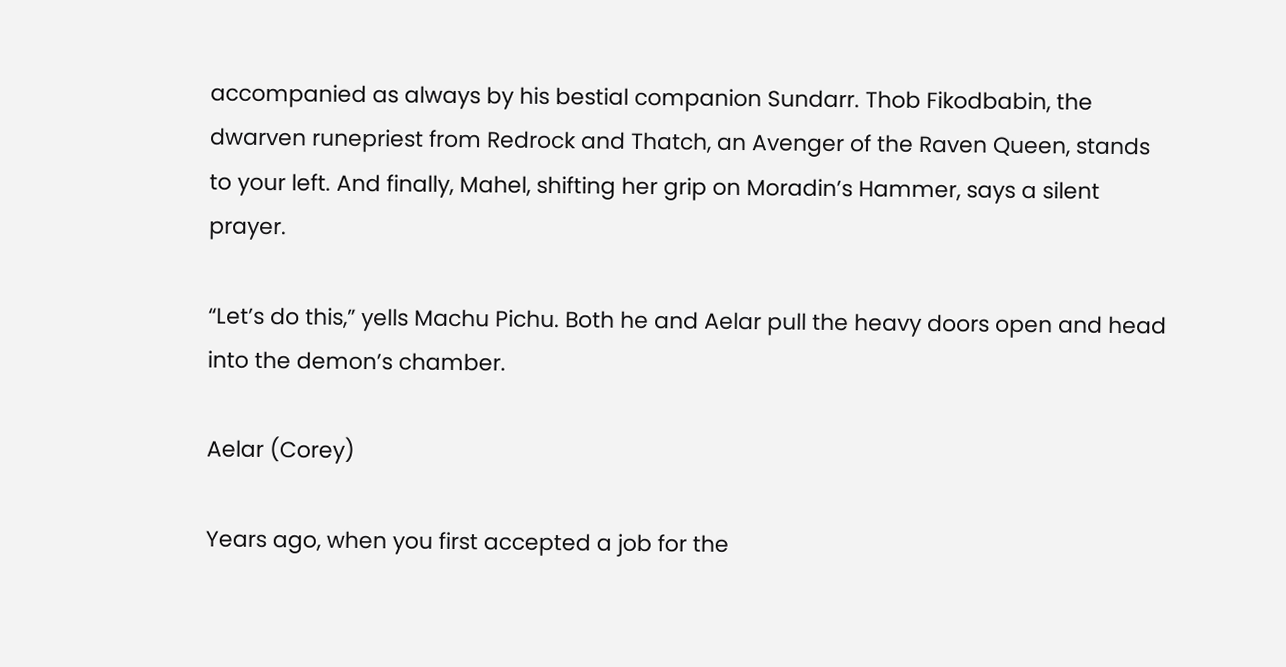accompanied as always by his bestial companion Sundarr. Thob Fikodbabin, the dwarven runepriest from Redrock and Thatch, an Avenger of the Raven Queen, stands to your left. And finally, Mahel, shifting her grip on Moradin’s Hammer, says a silent prayer.

“Let’s do this,” yells Machu Pichu. Both he and Aelar pull the heavy doors open and head into the demon’s chamber.

Aelar (Corey)

Years ago, when you first accepted a job for the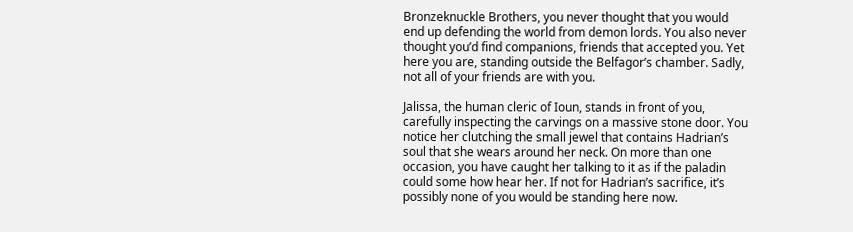Bronzeknuckle Brothers, you never thought that you would end up defending the world from demon lords. You also never thought you’d find companions, friends that accepted you. Yet here you are, standing outside the Belfagor’s chamber. Sadly, not all of your friends are with you.

Jalissa, the human cleric of Ioun, stands in front of you, carefully inspecting the carvings on a massive stone door. You notice her clutching the small jewel that contains Hadrian’s soul that she wears around her neck. On more than one occasion, you have caught her talking to it as if the paladin could some how hear her. If not for Hadrian’s sacrifice, it’s possibly none of you would be standing here now.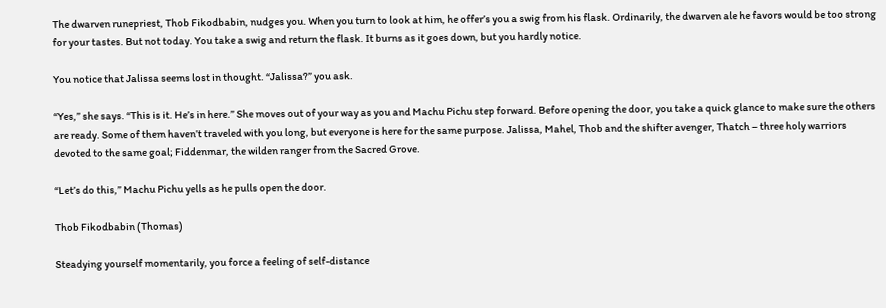The dwarven runepriest, Thob Fikodbabin, nudges you. When you turn to look at him, he offer’s you a swig from his flask. Ordinarily, the dwarven ale he favors would be too strong for your tastes. But not today. You take a swig and return the flask. It burns as it goes down, but you hardly notice.

You notice that Jalissa seems lost in thought. “Jalissa?” you ask.

“Yes,” she says. “This is it. He’s in here.” She moves out of your way as you and Machu Pichu step forward. Before opening the door, you take a quick glance to make sure the others are ready. Some of them haven’t traveled with you long, but everyone is here for the same purpose. Jalissa, Mahel, Thob and the shifter avenger, Thatch – three holy warriors devoted to the same goal; Fiddenmar, the wilden ranger from the Sacred Grove.

“Let’s do this,” Machu Pichu yells as he pulls open the door.

Thob Fikodbabin (Thomas)

Steadying yourself momentarily, you force a feeling of self-distance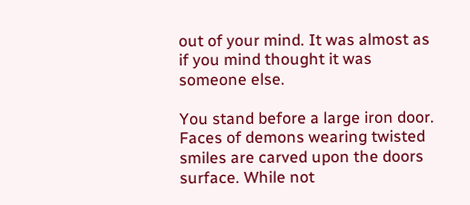out of your mind. It was almost as if you mind thought it was someone else.

You stand before a large iron door. Faces of demons wearing twisted smiles are carved upon the doors surface. While not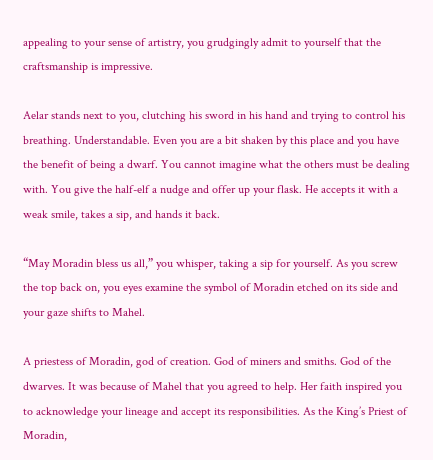appealing to your sense of artistry, you grudgingly admit to yourself that the craftsmanship is impressive.

Aelar stands next to you, clutching his sword in his hand and trying to control his breathing. Understandable. Even you are a bit shaken by this place and you have the benefit of being a dwarf. You cannot imagine what the others must be dealing with. You give the half-elf a nudge and offer up your flask. He accepts it with a weak smile, takes a sip, and hands it back.

“May Moradin bless us all,” you whisper, taking a sip for yourself. As you screw the top back on, you eyes examine the symbol of Moradin etched on its side and your gaze shifts to Mahel.

A priestess of Moradin, god of creation. God of miners and smiths. God of the dwarves. It was because of Mahel that you agreed to help. Her faith inspired you to acknowledge your lineage and accept its responsibilities. As the King’s Priest of Moradin,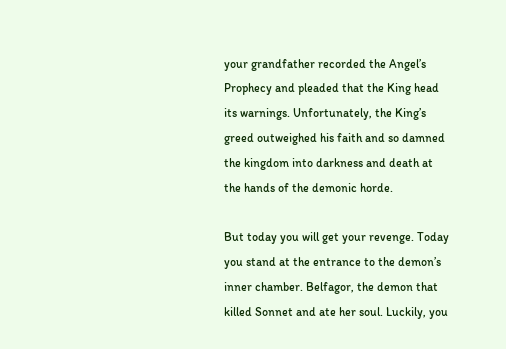your grandfather recorded the Angel’s Prophecy and pleaded that the King head its warnings. Unfortunately, the King’s greed outweighed his faith and so damned the kingdom into darkness and death at the hands of the demonic horde.

But today you will get your revenge. Today you stand at the entrance to the demon’s inner chamber. Belfagor, the demon that killed Sonnet and ate her soul. Luckily, you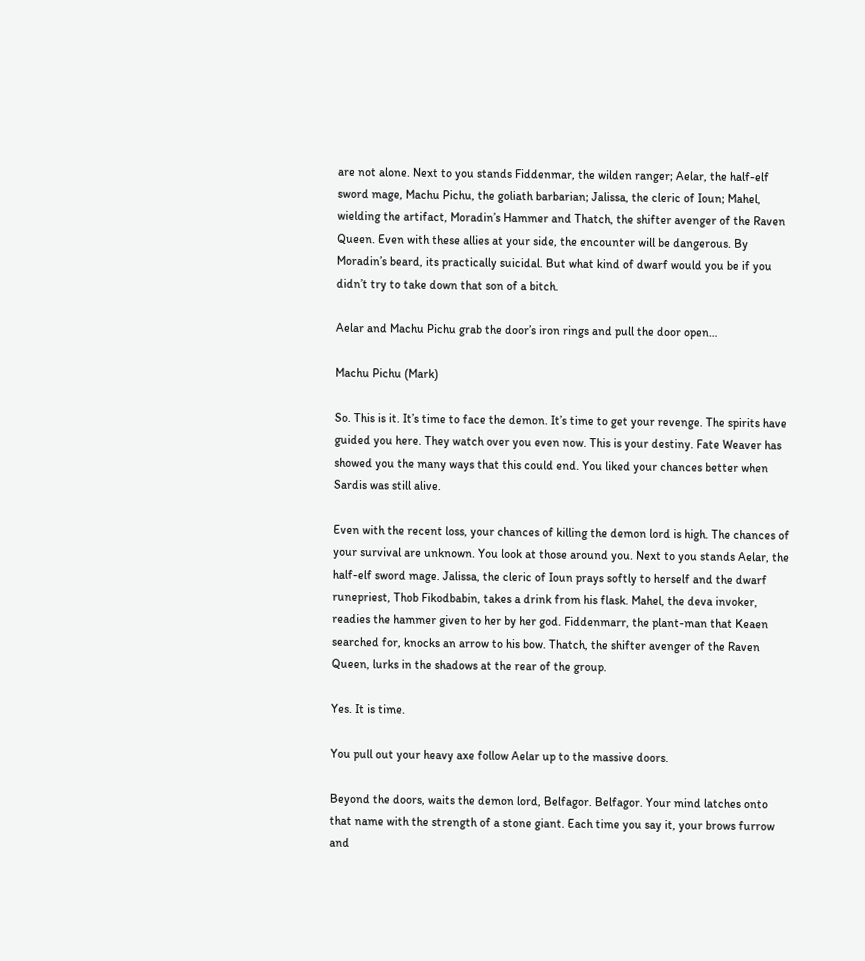are not alone. Next to you stands Fiddenmar, the wilden ranger; Aelar, the half-elf sword mage, Machu Pichu, the goliath barbarian; Jalissa, the cleric of Ioun; Mahel, wielding the artifact, Moradin’s Hammer and Thatch, the shifter avenger of the Raven Queen. Even with these allies at your side, the encounter will be dangerous. By Moradin’s beard, its practically suicidal. But what kind of dwarf would you be if you didn’t try to take down that son of a bitch.

Aelar and Machu Pichu grab the door’s iron rings and pull the door open…

Machu Pichu (Mark)

So. This is it. It’s time to face the demon. It’s time to get your revenge. The spirits have guided you here. They watch over you even now. This is your destiny. Fate Weaver has showed you the many ways that this could end. You liked your chances better when Sardis was still alive.

Even with the recent loss, your chances of killing the demon lord is high. The chances of your survival are unknown. You look at those around you. Next to you stands Aelar, the half-elf sword mage. Jalissa, the cleric of Ioun prays softly to herself and the dwarf runepriest, Thob Fikodbabin, takes a drink from his flask. Mahel, the deva invoker, readies the hammer given to her by her god. Fiddenmarr, the plant-man that Keaen searched for, knocks an arrow to his bow. Thatch, the shifter avenger of the Raven Queen, lurks in the shadows at the rear of the group.

Yes. It is time.

You pull out your heavy axe follow Aelar up to the massive doors.

Beyond the doors, waits the demon lord, Belfagor. Belfagor. Your mind latches onto that name with the strength of a stone giant. Each time you say it, your brows furrow and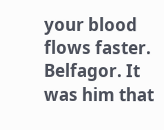your blood flows faster. Belfagor. It was him that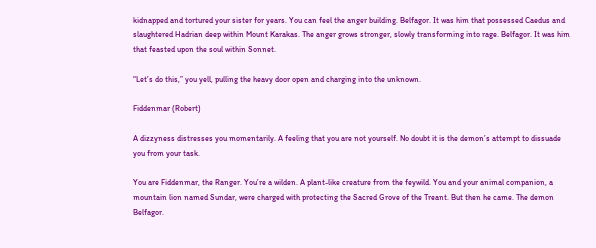kidnapped and tortured your sister for years. You can feel the anger building. Belfagor. It was him that possessed Caedus and slaughtered Hadrian deep within Mount Karakas. The anger grows stronger, slowly transforming into rage. Belfagor. It was him that feasted upon the soul within Sonnet.

“Let’s do this,” you yell, pulling the heavy door open and charging into the unknown.

Fiddenmar (Robert)

A dizzyness distresses you momentarily. A feeling that you are not yourself. No doubt it is the demon’s attempt to dissuade you from your task.

You are Fiddenmar, the Ranger. You’re a wilden. A plant-like creature from the feywild. You and your animal companion, a mountain lion named Sundar, were charged with protecting the Sacred Grove of the Treant. But then he came. The demon Belfagor.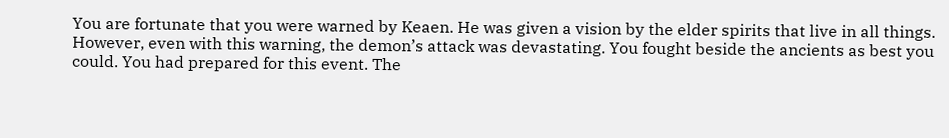You are fortunate that you were warned by Keaen. He was given a vision by the elder spirits that live in all things. However, even with this warning, the demon’s attack was devastating. You fought beside the ancients as best you could. You had prepared for this event. The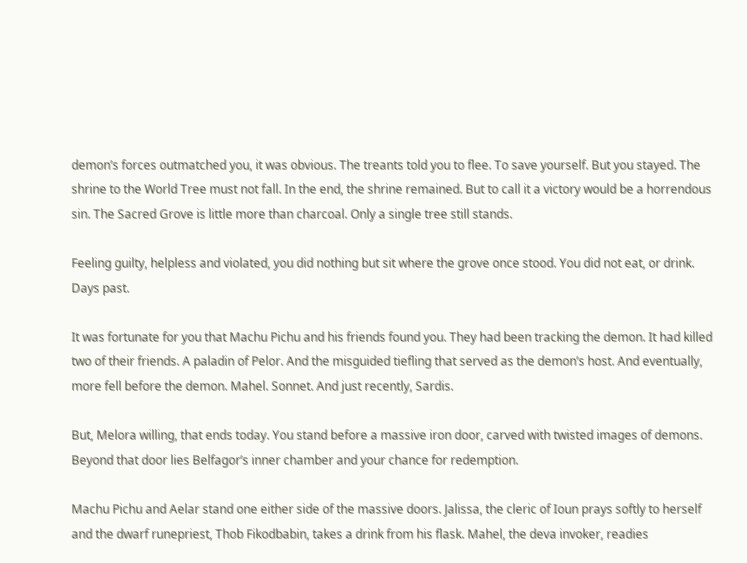demon’s forces outmatched you, it was obvious. The treants told you to flee. To save yourself. But you stayed. The shrine to the World Tree must not fall. In the end, the shrine remained. But to call it a victory would be a horrendous sin. The Sacred Grove is little more than charcoal. Only a single tree still stands.

Feeling guilty, helpless and violated, you did nothing but sit where the grove once stood. You did not eat, or drink. Days past.

It was fortunate for you that Machu Pichu and his friends found you. They had been tracking the demon. It had killed two of their friends. A paladin of Pelor. And the misguided tiefling that served as the demon’s host. And eventually, more fell before the demon. Mahel. Sonnet. And just recently, Sardis.

But, Melora willing, that ends today. You stand before a massive iron door, carved with twisted images of demons. Beyond that door lies Belfagor’s inner chamber and your chance for redemption.

Machu Pichu and Aelar stand one either side of the massive doors. Jalissa, the cleric of Ioun prays softly to herself and the dwarf runepriest, Thob Fikodbabin, takes a drink from his flask. Mahel, the deva invoker, readies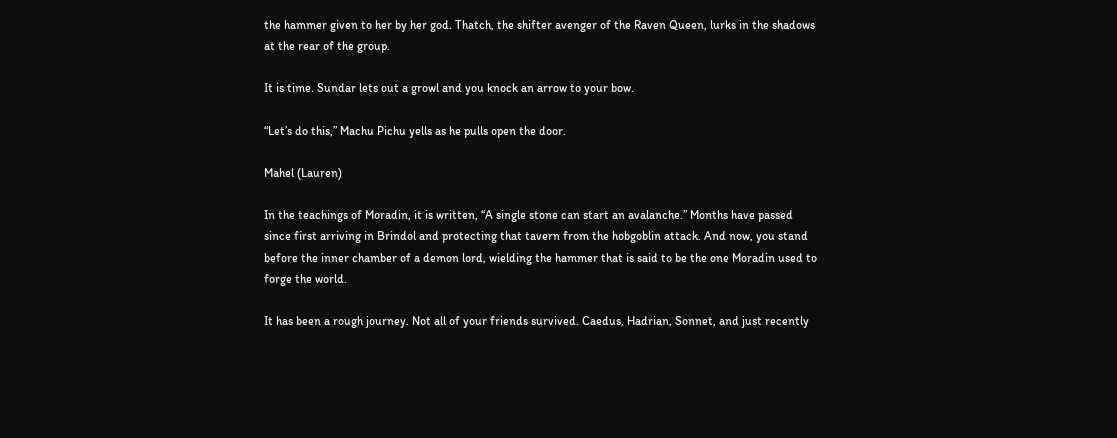the hammer given to her by her god. Thatch, the shifter avenger of the Raven Queen, lurks in the shadows at the rear of the group.

It is time. Sundar lets out a growl and you knock an arrow to your bow.

“Let’s do this,” Machu Pichu yells as he pulls open the door.

Mahel (Lauren)

In the teachings of Moradin, it is written, “A single stone can start an avalanche.” Months have passed since first arriving in Brindol and protecting that tavern from the hobgoblin attack. And now, you stand before the inner chamber of a demon lord, wielding the hammer that is said to be the one Moradin used to forge the world.

It has been a rough journey. Not all of your friends survived. Caedus, Hadrian, Sonnet, and just recently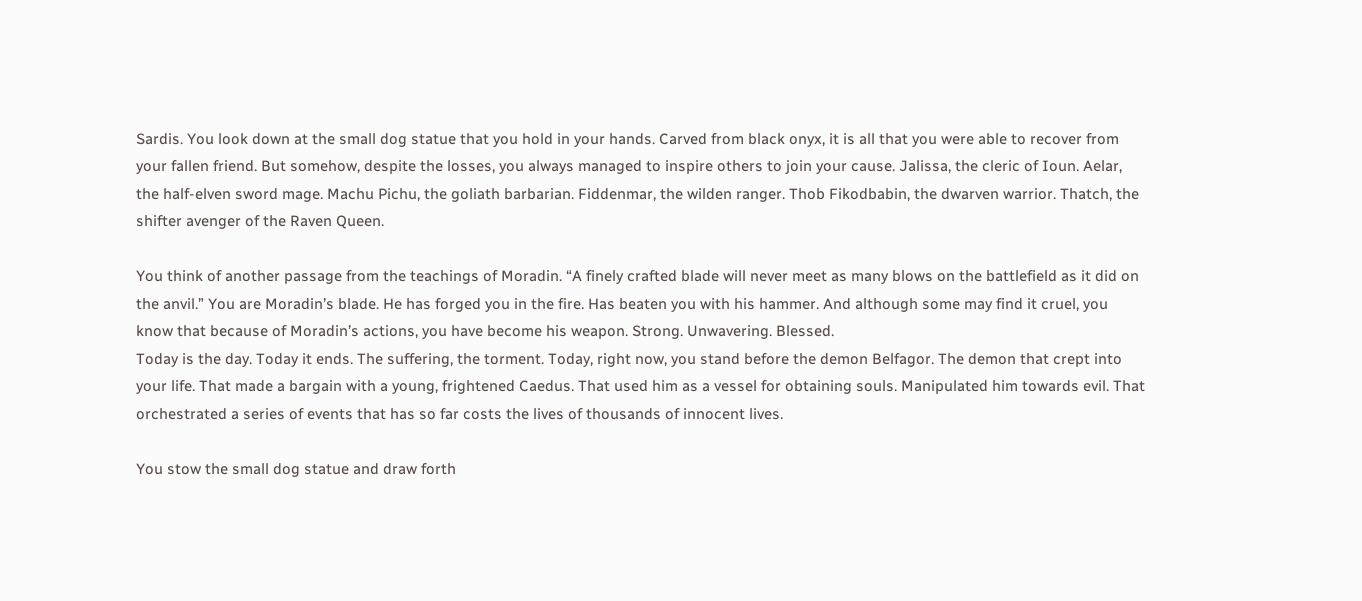Sardis. You look down at the small dog statue that you hold in your hands. Carved from black onyx, it is all that you were able to recover from your fallen friend. But somehow, despite the losses, you always managed to inspire others to join your cause. Jalissa, the cleric of Ioun. Aelar, the half-elven sword mage. Machu Pichu, the goliath barbarian. Fiddenmar, the wilden ranger. Thob Fikodbabin, the dwarven warrior. Thatch, the shifter avenger of the Raven Queen.

You think of another passage from the teachings of Moradin. “A finely crafted blade will never meet as many blows on the battlefield as it did on the anvil.” You are Moradin’s blade. He has forged you in the fire. Has beaten you with his hammer. And although some may find it cruel, you know that because of Moradin’s actions, you have become his weapon. Strong. Unwavering. Blessed.
Today is the day. Today it ends. The suffering, the torment. Today, right now, you stand before the demon Belfagor. The demon that crept into your life. That made a bargain with a young, frightened Caedus. That used him as a vessel for obtaining souls. Manipulated him towards evil. That orchestrated a series of events that has so far costs the lives of thousands of innocent lives.

You stow the small dog statue and draw forth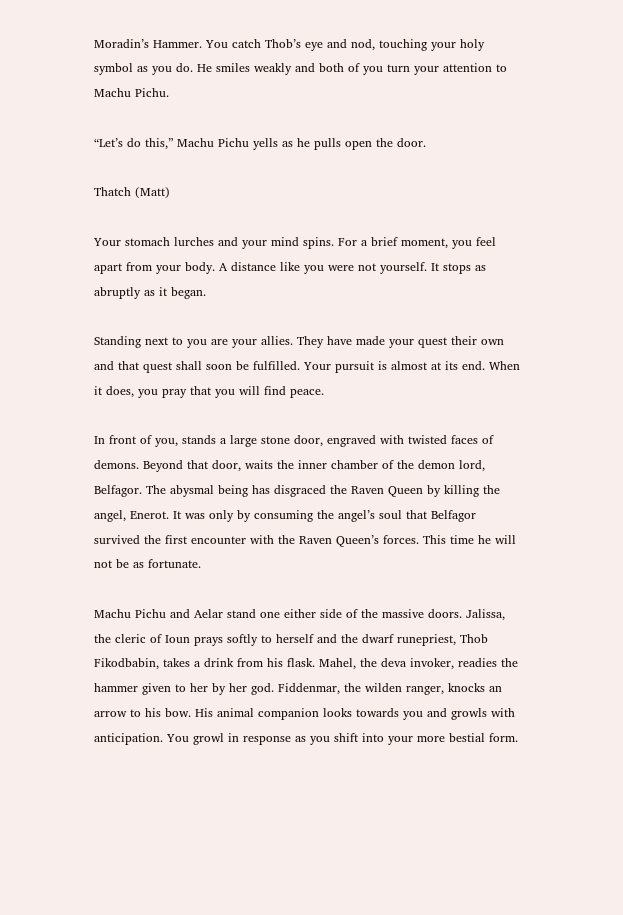Moradin’s Hammer. You catch Thob’s eye and nod, touching your holy symbol as you do. He smiles weakly and both of you turn your attention to Machu Pichu.

“Let’s do this,” Machu Pichu yells as he pulls open the door.

Thatch (Matt)

Your stomach lurches and your mind spins. For a brief moment, you feel apart from your body. A distance like you were not yourself. It stops as abruptly as it began.

Standing next to you are your allies. They have made your quest their own and that quest shall soon be fulfilled. Your pursuit is almost at its end. When it does, you pray that you will find peace.

In front of you, stands a large stone door, engraved with twisted faces of demons. Beyond that door, waits the inner chamber of the demon lord, Belfagor. The abysmal being has disgraced the Raven Queen by killing the angel, Enerot. It was only by consuming the angel’s soul that Belfagor survived the first encounter with the Raven Queen’s forces. This time he will not be as fortunate.

Machu Pichu and Aelar stand one either side of the massive doors. Jalissa, the cleric of Ioun prays softly to herself and the dwarf runepriest, Thob Fikodbabin, takes a drink from his flask. Mahel, the deva invoker, readies the hammer given to her by her god. Fiddenmar, the wilden ranger, knocks an arrow to his bow. His animal companion looks towards you and growls with anticipation. You growl in response as you shift into your more bestial form.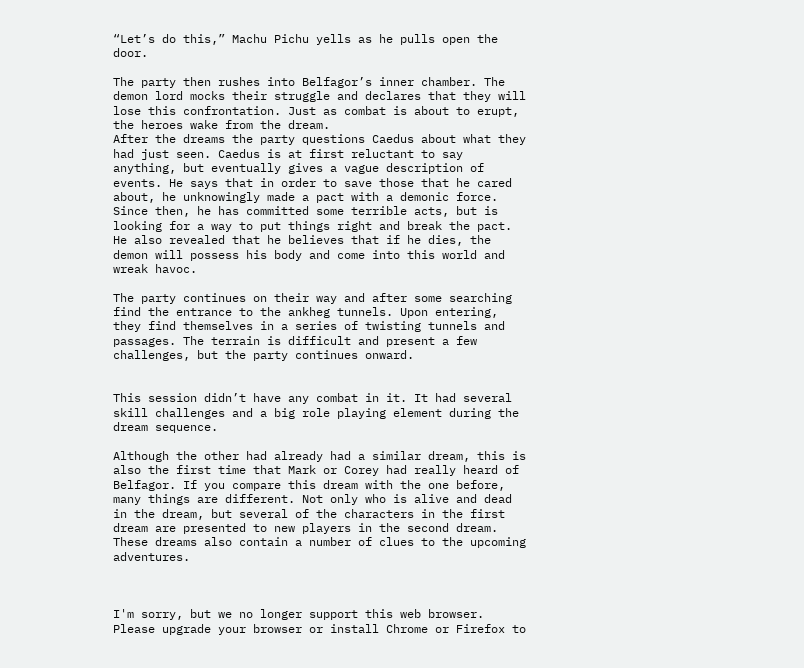“Let’s do this,” Machu Pichu yells as he pulls open the door.

The party then rushes into Belfagor’s inner chamber. The demon lord mocks their struggle and declares that they will lose this confrontation. Just as combat is about to erupt, the heroes wake from the dream.
After the dreams the party questions Caedus about what they had just seen. Caedus is at first reluctant to say anything, but eventually gives a vague description of events. He says that in order to save those that he cared about, he unknowingly made a pact with a demonic force. Since then, he has committed some terrible acts, but is looking for a way to put things right and break the pact. He also revealed that he believes that if he dies, the demon will possess his body and come into this world and wreak havoc.

The party continues on their way and after some searching find the entrance to the ankheg tunnels. Upon entering, they find themselves in a series of twisting tunnels and passages. The terrain is difficult and present a few challenges, but the party continues onward.


This session didn’t have any combat in it. It had several skill challenges and a big role playing element during the dream sequence.

Although the other had already had a similar dream, this is also the first time that Mark or Corey had really heard of Belfagor. If you compare this dream with the one before, many things are different. Not only who is alive and dead in the dream, but several of the characters in the first dream are presented to new players in the second dream. These dreams also contain a number of clues to the upcoming adventures.



I'm sorry, but we no longer support this web browser. Please upgrade your browser or install Chrome or Firefox to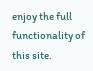enjoy the full functionality of this site.